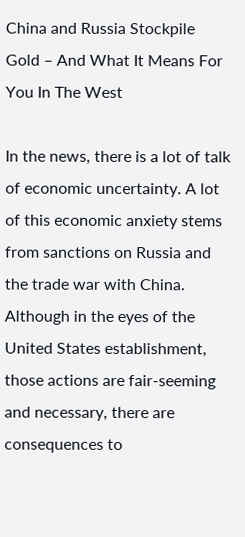China and Russia Stockpile Gold – And What It Means For You In The West

In the news, there is a lot of talk of economic uncertainty. A lot of this economic anxiety stems from sanctions on Russia and the trade war with China. Although in the eyes of the United States establishment, those actions are fair-seeming and necessary, there are consequences to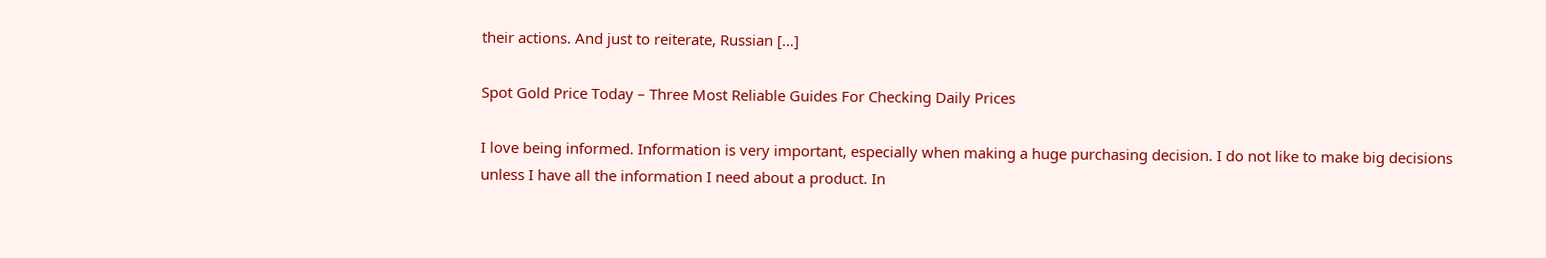their actions. And just to reiterate, Russian […]

Spot Gold Price Today – Three Most Reliable Guides For Checking Daily Prices

I love being informed. Information is very important, especially when making a huge purchasing decision. I do not like to make big decisions unless I have all the information I need about a product. In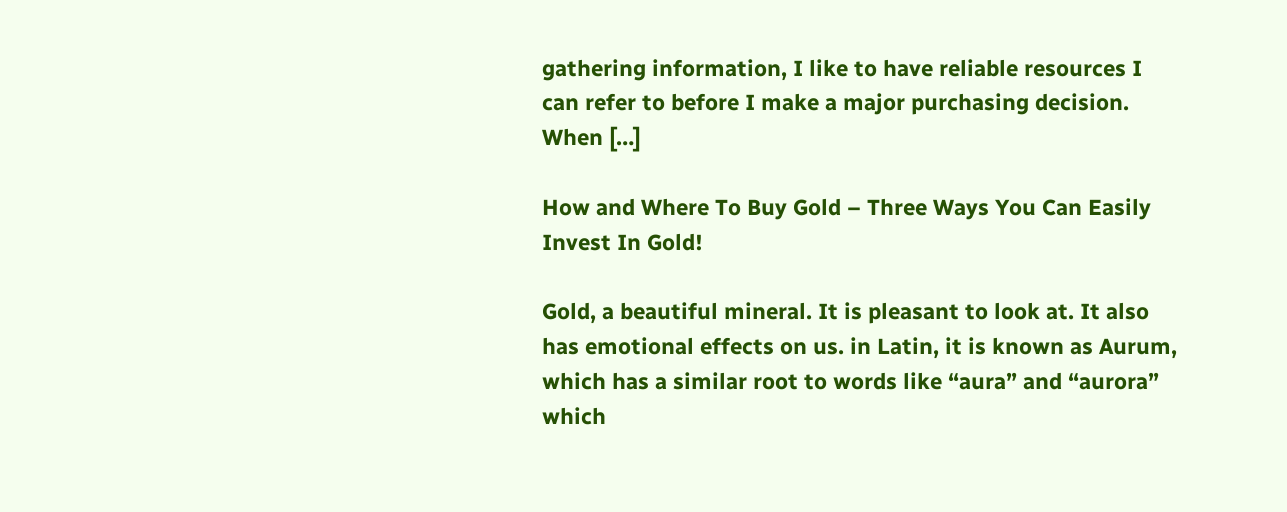gathering information, I like to have reliable resources I can refer to before I make a major purchasing decision. When […]

How and Where To Buy Gold – Three Ways You Can Easily Invest In Gold!

Gold, a beautiful mineral. It is pleasant to look at. It also has emotional effects on us. in Latin, it is known as Aurum, which has a similar root to words like “aura” and “aurora” which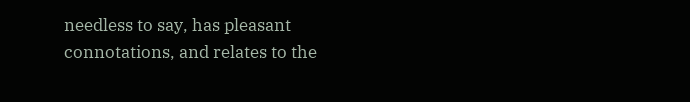needless to say, has pleasant connotations, and relates to the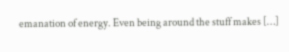emanation of energy. Even being around the stuff makes […]